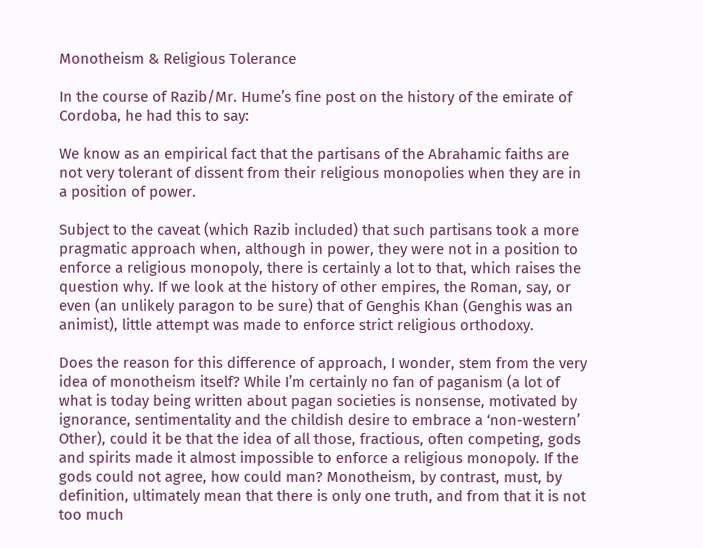Monotheism & Religious Tolerance

In the course of Razib/Mr. Hume’s fine post on the history of the emirate of Cordoba, he had this to say:

We know as an empirical fact that the partisans of the Abrahamic faiths are not very tolerant of dissent from their religious monopolies when they are in a position of power.

Subject to the caveat (which Razib included) that such partisans took a more pragmatic approach when, although in power, they were not in a position to enforce a religious monopoly, there is certainly a lot to that, which raises the question why. If we look at the history of other empires, the Roman, say, or even (an unlikely paragon to be sure) that of Genghis Khan (Genghis was an animist), little attempt was made to enforce strict religious orthodoxy.

Does the reason for this difference of approach, I wonder, stem from the very idea of monotheism itself? While I’m certainly no fan of paganism (a lot of what is today being written about pagan societies is nonsense, motivated by ignorance, sentimentality and the childish desire to embrace a ‘non-western’ Other), could it be that the idea of all those, fractious, often competing, gods and spirits made it almost impossible to enforce a religious monopoly. If the gods could not agree, how could man? Monotheism, by contrast, must, by definition, ultimately mean that there is only one truth, and from that it is not too much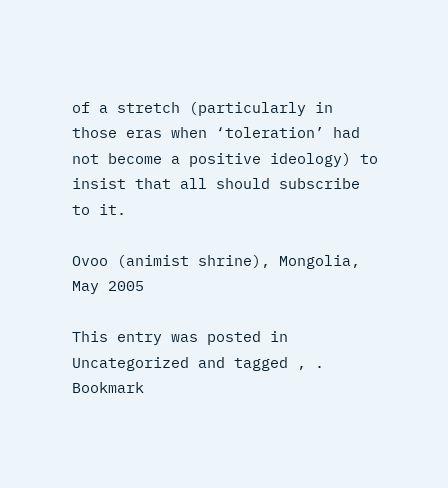of a stretch (particularly in those eras when ‘toleration’ had not become a positive ideology) to insist that all should subscribe to it.

Ovoo (animist shrine), Mongolia, May 2005

This entry was posted in Uncategorized and tagged , . Bookmark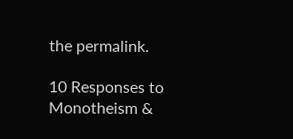the permalink.

10 Responses to Monotheism &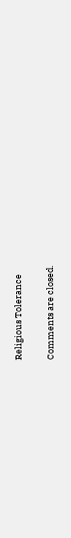Religious Tolerance

Comments are closed.